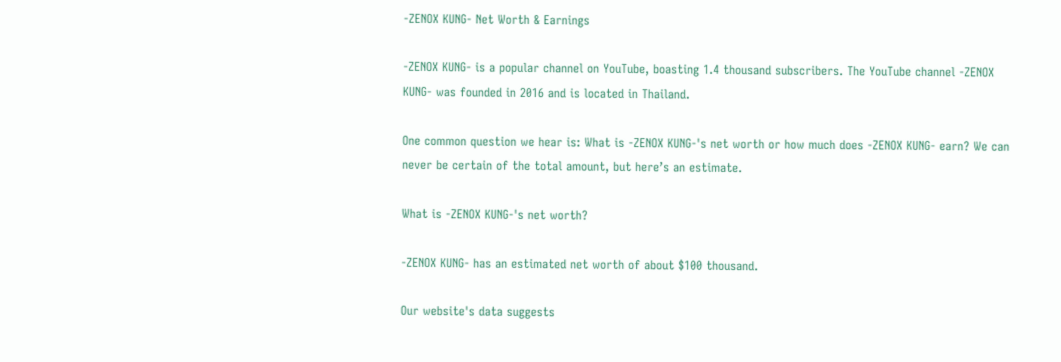-ZENOX KUNG- Net Worth & Earnings

-ZENOX KUNG- is a popular channel on YouTube, boasting 1.4 thousand subscribers. The YouTube channel -ZENOX KUNG- was founded in 2016 and is located in Thailand.

One common question we hear is: What is -ZENOX KUNG-'s net worth or how much does -ZENOX KUNG- earn? We can never be certain of the total amount, but here’s an estimate.

What is -ZENOX KUNG-'s net worth?

-ZENOX KUNG- has an estimated net worth of about $100 thousand.

Our website's data suggests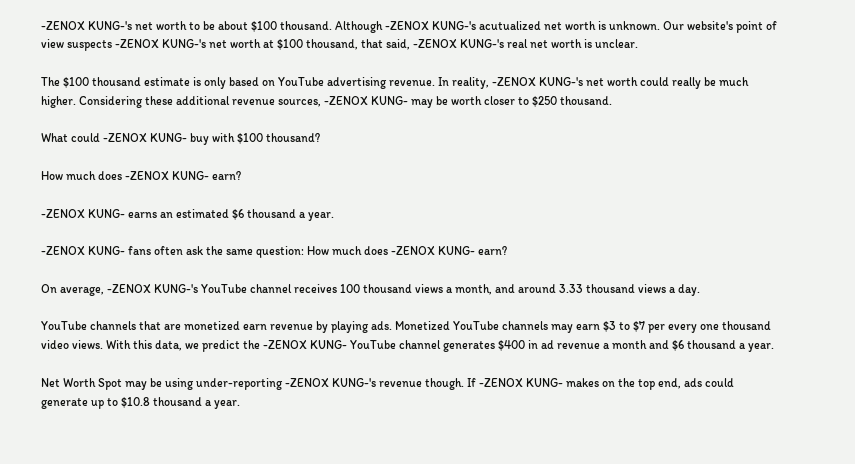-ZENOX KUNG-'s net worth to be about $100 thousand. Although -ZENOX KUNG-'s acutualized net worth is unknown. Our website's point of view suspects -ZENOX KUNG-'s net worth at $100 thousand, that said, -ZENOX KUNG-'s real net worth is unclear.

The $100 thousand estimate is only based on YouTube advertising revenue. In reality, -ZENOX KUNG-'s net worth could really be much higher. Considering these additional revenue sources, -ZENOX KUNG- may be worth closer to $250 thousand.

What could -ZENOX KUNG- buy with $100 thousand?

How much does -ZENOX KUNG- earn?

-ZENOX KUNG- earns an estimated $6 thousand a year.

-ZENOX KUNG- fans often ask the same question: How much does -ZENOX KUNG- earn?

On average, -ZENOX KUNG-'s YouTube channel receives 100 thousand views a month, and around 3.33 thousand views a day.

YouTube channels that are monetized earn revenue by playing ads. Monetized YouTube channels may earn $3 to $7 per every one thousand video views. With this data, we predict the -ZENOX KUNG- YouTube channel generates $400 in ad revenue a month and $6 thousand a year.

Net Worth Spot may be using under-reporting -ZENOX KUNG-'s revenue though. If -ZENOX KUNG- makes on the top end, ads could generate up to $10.8 thousand a year.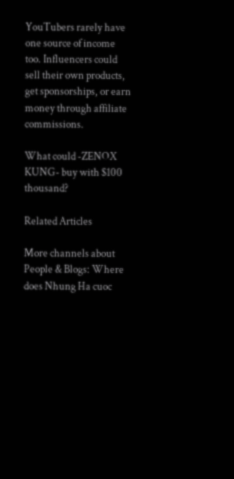YouTubers rarely have one source of income too. Influencers could sell their own products, get sponsorships, or earn money through affiliate commissions.

What could -ZENOX KUNG- buy with $100 thousand?

Related Articles

More channels about People & Blogs: Where does Nhung Ha cuoc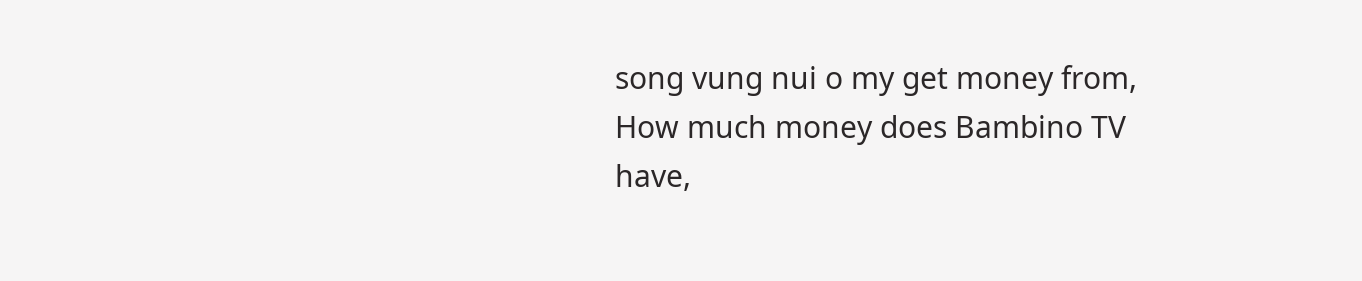song vung nui o my get money from, How much money does Bambino TV have,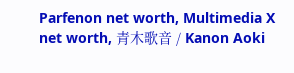Parfenon net worth, Multimedia X net worth, 青木歌音 / Kanon Aoki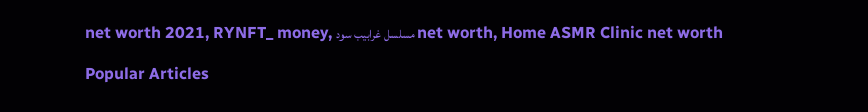net worth 2021, RYNFT_ money, مسلسل غرابيب سود net worth, Home ASMR Clinic net worth

Popular Articles